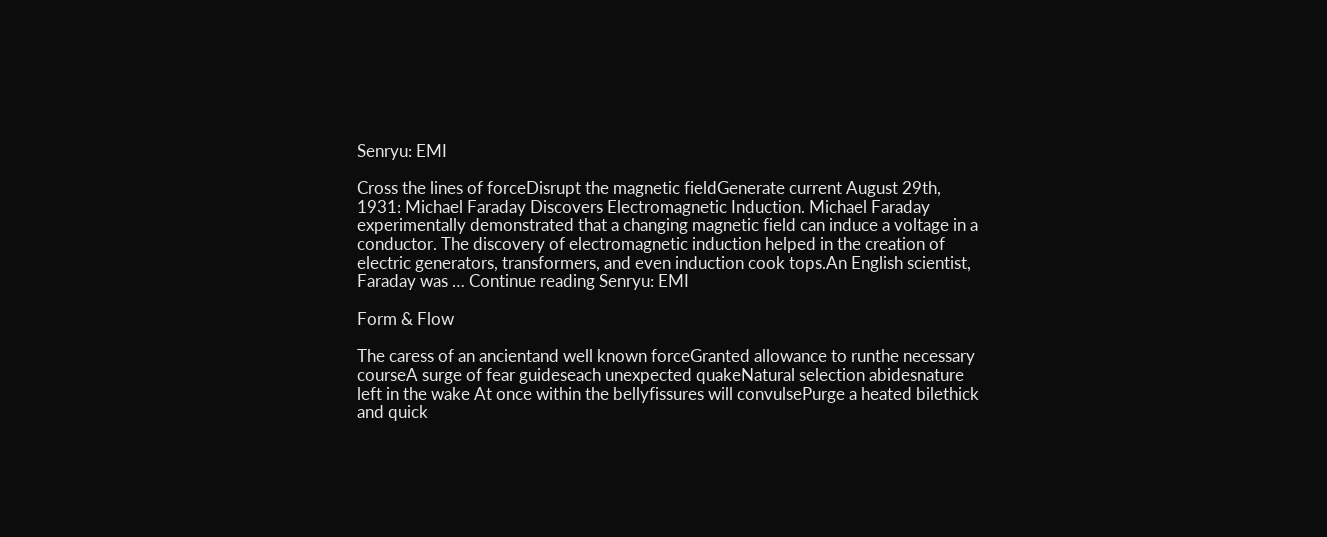Senryu: EMI

Cross the lines of forceDisrupt the magnetic fieldGenerate current August 29th, 1931: Michael Faraday Discovers Electromagnetic Induction. Michael Faraday experimentally demonstrated that a changing magnetic field can induce a voltage in a conductor. The discovery of electromagnetic induction helped in the creation of electric generators, transformers, and even induction cook tops.An English scientist, Faraday was … Continue reading Senryu: EMI

Form & Flow

The caress of an ancientand well known forceGranted allowance to runthe necessary courseA surge of fear guideseach unexpected quakeNatural selection abidesnature left in the wake At once within the bellyfissures will convulsePurge a heated bilethick and quick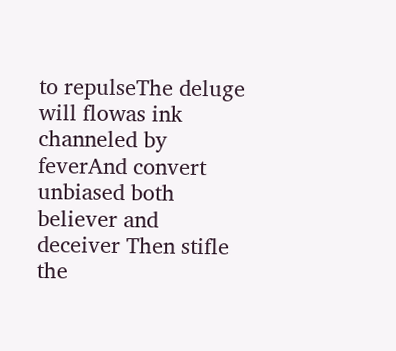to repulseThe deluge will flowas ink channeled by feverAnd convert unbiased both believer and deceiver Then stifle the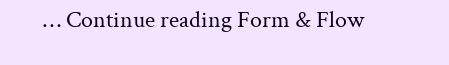… Continue reading Form & Flow